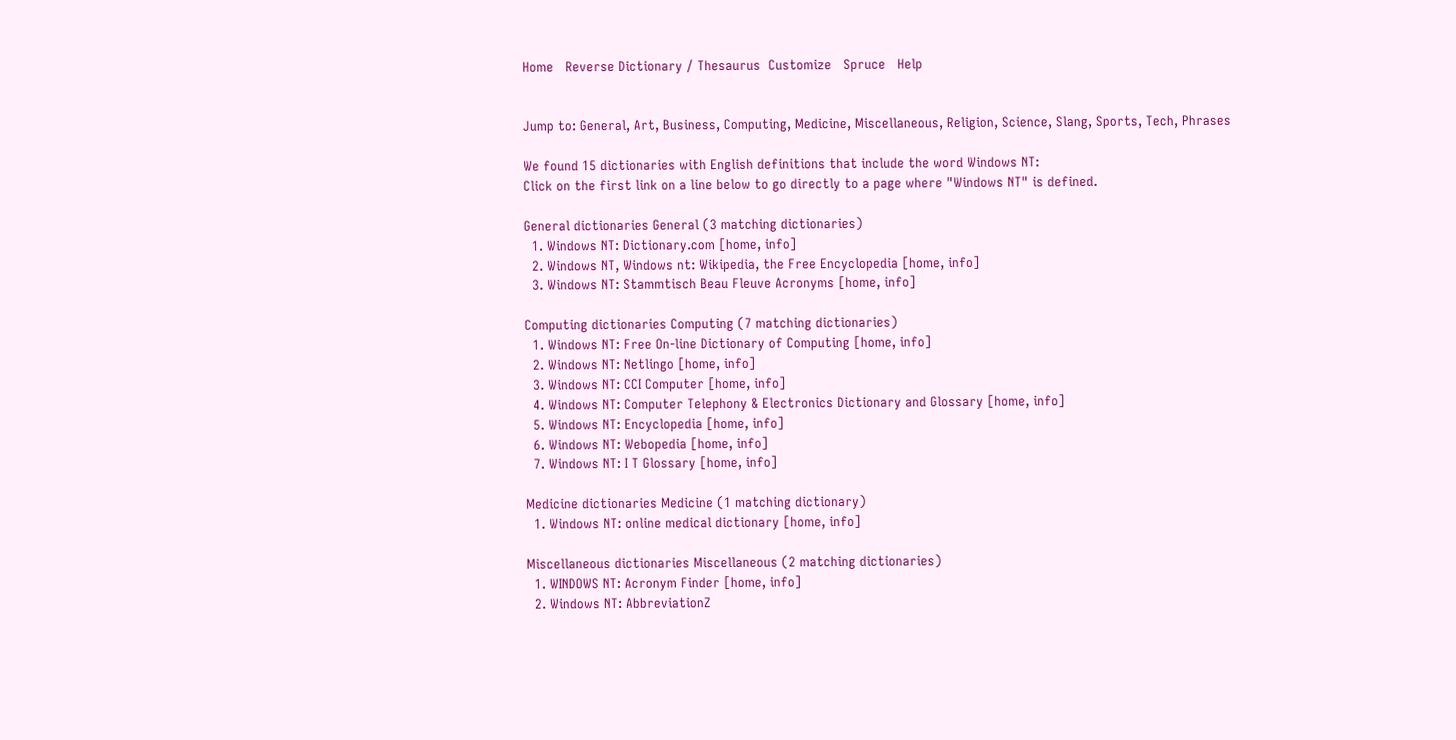Home   Reverse Dictionary / Thesaurus  Customize   Spruce   Help


Jump to: General, Art, Business, Computing, Medicine, Miscellaneous, Religion, Science, Slang, Sports, Tech, Phrases

We found 15 dictionaries with English definitions that include the word Windows NT:
Click on the first link on a line below to go directly to a page where "Windows NT" is defined.

General dictionaries General (3 matching dictionaries)
  1. Windows NT: Dictionary.com [home, info]
  2. Windows NT, Windows nt: Wikipedia, the Free Encyclopedia [home, info]
  3. Windows NT: Stammtisch Beau Fleuve Acronyms [home, info]

Computing dictionaries Computing (7 matching dictionaries)
  1. Windows NT: Free On-line Dictionary of Computing [home, info]
  2. Windows NT: Netlingo [home, info]
  3. Windows NT: CCI Computer [home, info]
  4. Windows NT: Computer Telephony & Electronics Dictionary and Glossary [home, info]
  5. Windows NT: Encyclopedia [home, info]
  6. Windows NT: Webopedia [home, info]
  7. Windows NT: I T Glossary [home, info]

Medicine dictionaries Medicine (1 matching dictionary)
  1. Windows NT: online medical dictionary [home, info]

Miscellaneous dictionaries Miscellaneous (2 matching dictionaries)
  1. WINDOWS NT: Acronym Finder [home, info]
  2. Windows NT: AbbreviationZ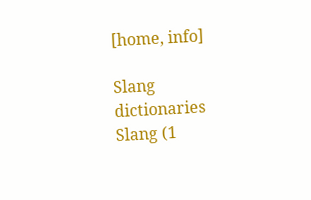[home, info]

Slang dictionaries Slang (1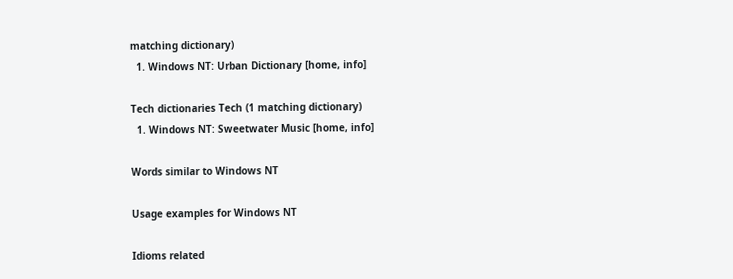matching dictionary)
  1. Windows NT: Urban Dictionary [home, info]

Tech dictionaries Tech (1 matching dictionary)
  1. Windows NT: Sweetwater Music [home, info]

Words similar to Windows NT

Usage examples for Windows NT

Idioms related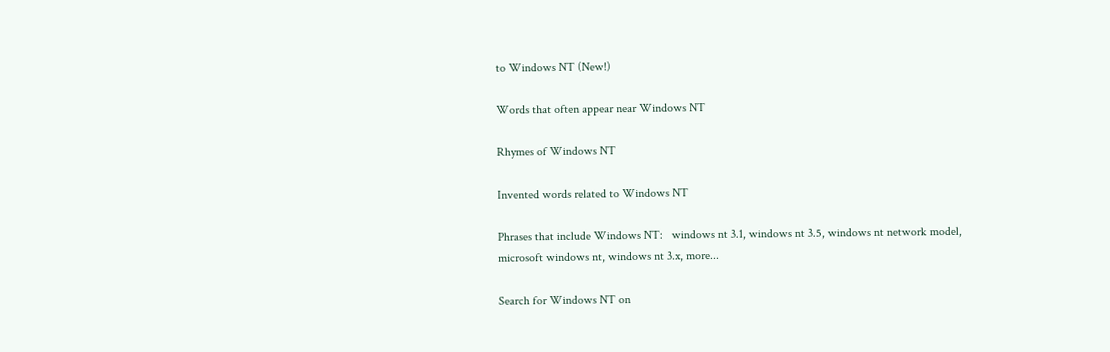to Windows NT (New!)

Words that often appear near Windows NT

Rhymes of Windows NT

Invented words related to Windows NT

Phrases that include Windows NT:   windows nt 3.1, windows nt 3.5, windows nt network model, microsoft windows nt, windows nt 3.x, more...

Search for Windows NT on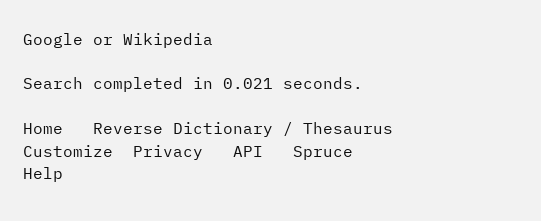Google or Wikipedia

Search completed in 0.021 seconds.

Home   Reverse Dictionary / Thesaurus  Customize  Privacy   API   Spruce   Help